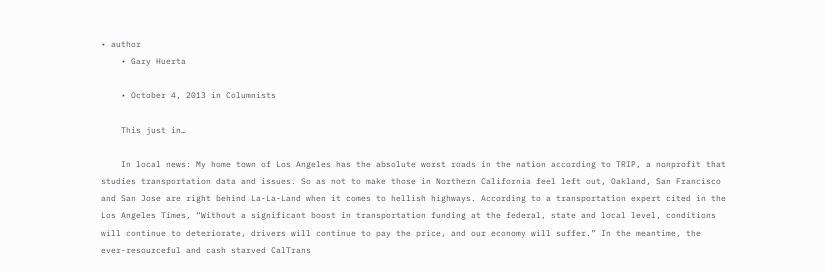• author
    • Gary Huerta

    • October 4, 2013 in Columnists

    This just in…

    In local news: My home town of Los Angeles has the absolute worst roads in the nation according to TRIP, a nonprofit that studies transportation data and issues. So as not to make those in Northern California feel left out, Oakland, San Francisco and San Jose are right behind La-La-Land when it comes to hellish highways. According to a transportation expert cited in the Los Angeles Times, “Without a significant boost in transportation funding at the federal, state and local level, conditions will continue to deteriorate, drivers will continue to pay the price, and our economy will suffer.” In the meantime, the ever-resourceful and cash starved CalTrans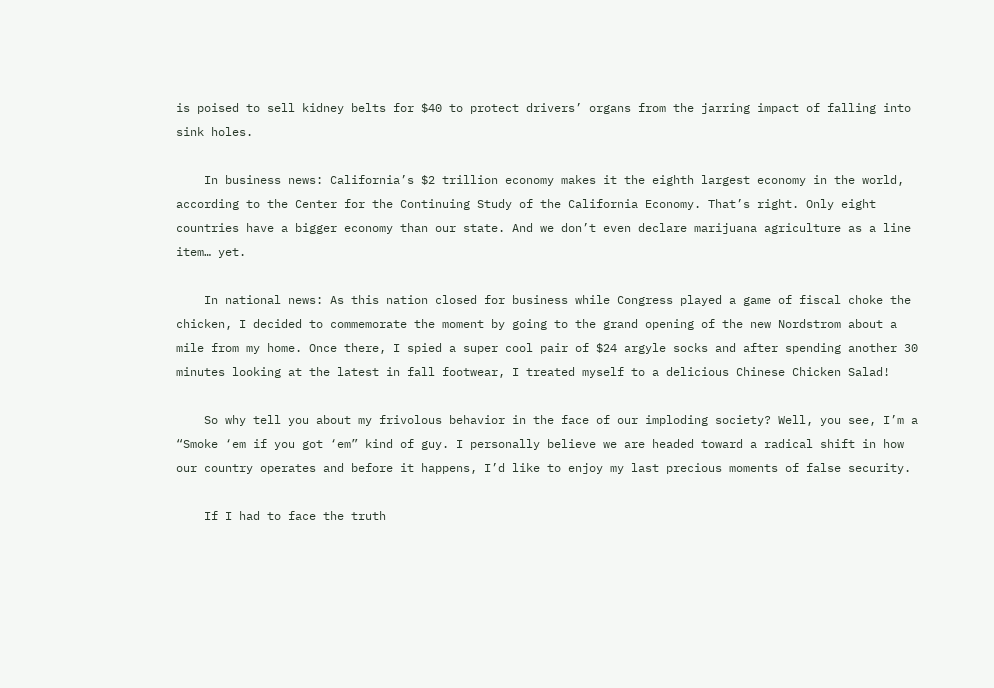is poised to sell kidney belts for $40 to protect drivers’ organs from the jarring impact of falling into sink holes.

    In business news: California’s $2 trillion economy makes it the eighth largest economy in the world, according to the Center for the Continuing Study of the California Economy. That’s right. Only eight countries have a bigger economy than our state. And we don’t even declare marijuana agriculture as a line item… yet.

    In national news: As this nation closed for business while Congress played a game of fiscal choke the chicken, I decided to commemorate the moment by going to the grand opening of the new Nordstrom about a mile from my home. Once there, I spied a super cool pair of $24 argyle socks and after spending another 30 minutes looking at the latest in fall footwear, I treated myself to a delicious Chinese Chicken Salad!

    So why tell you about my frivolous behavior in the face of our imploding society? Well, you see, I’m a “Smoke ‘em if you got ‘em” kind of guy. I personally believe we are headed toward a radical shift in how our country operates and before it happens, I’d like to enjoy my last precious moments of false security.

    If I had to face the truth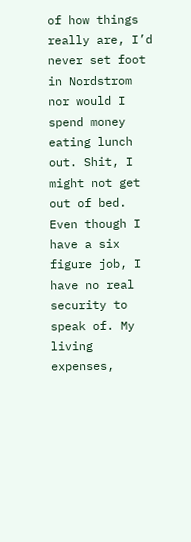of how things really are, I’d never set foot in Nordstrom nor would I spend money eating lunch out. Shit, I might not get out of bed. Even though I have a six figure job, I have no real security to speak of. My living expenses,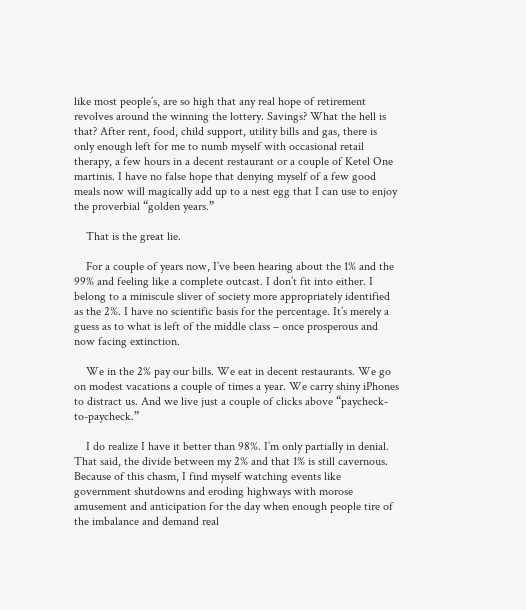like most people’s, are so high that any real hope of retirement revolves around the winning the lottery. Savings? What the hell is that? After rent, food, child support, utility bills and gas, there is only enough left for me to numb myself with occasional retail therapy, a few hours in a decent restaurant or a couple of Ketel One martinis. I have no false hope that denying myself of a few good meals now will magically add up to a nest egg that I can use to enjoy the proverbial “golden years.”

    That is the great lie.

    For a couple of years now, I’ve been hearing about the 1% and the 99% and feeling like a complete outcast. I don’t fit into either. I belong to a miniscule sliver of society more appropriately identified as the 2%. I have no scientific basis for the percentage. It’s merely a guess as to what is left of the middle class – once prosperous and now facing extinction.

    We in the 2% pay our bills. We eat in decent restaurants. We go on modest vacations a couple of times a year. We carry shiny iPhones to distract us. And we live just a couple of clicks above “paycheck-to-paycheck.”

    I do realize I have it better than 98%. I’m only partially in denial. That said, the divide between my 2% and that 1% is still cavernous. Because of this chasm, I find myself watching events like government shutdowns and eroding highways with morose amusement and anticipation for the day when enough people tire of the imbalance and demand real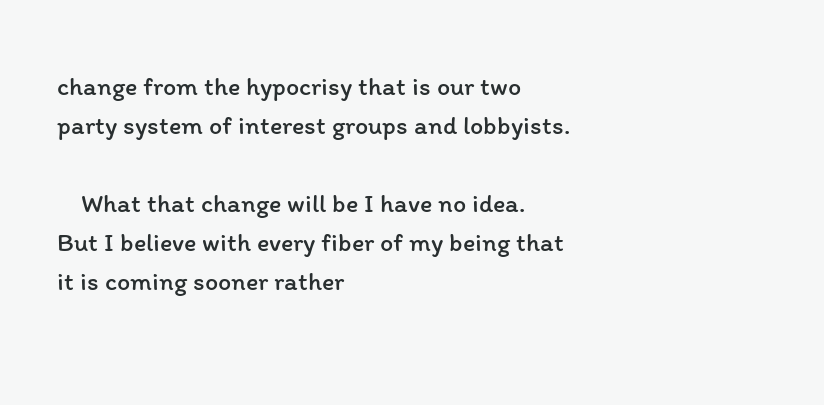change from the hypocrisy that is our two party system of interest groups and lobbyists.

    What that change will be I have no idea. But I believe with every fiber of my being that it is coming sooner rather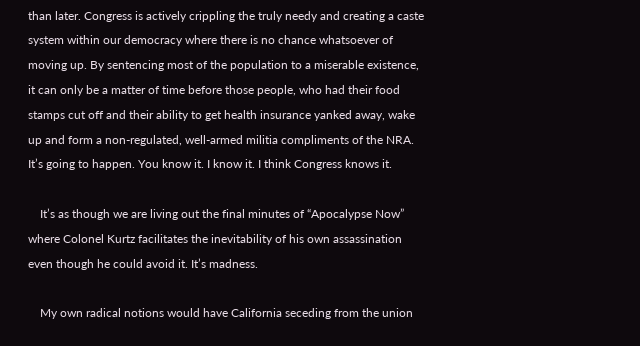than later. Congress is actively crippling the truly needy and creating a caste system within our democracy where there is no chance whatsoever of moving up. By sentencing most of the population to a miserable existence, it can only be a matter of time before those people, who had their food stamps cut off and their ability to get health insurance yanked away, wake up and form a non-regulated, well-armed militia compliments of the NRA. It’s going to happen. You know it. I know it. I think Congress knows it.

    It’s as though we are living out the final minutes of “Apocalypse Now” where Colonel Kurtz facilitates the inevitability of his own assassination even though he could avoid it. It’s madness.

    My own radical notions would have California seceding from the union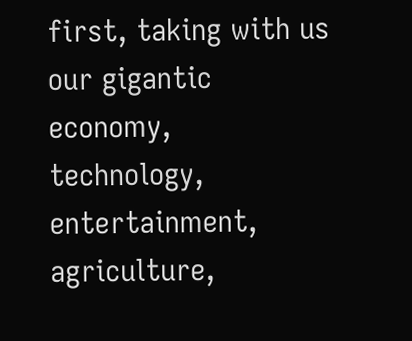first, taking with us our gigantic economy, technology, entertainment, agriculture,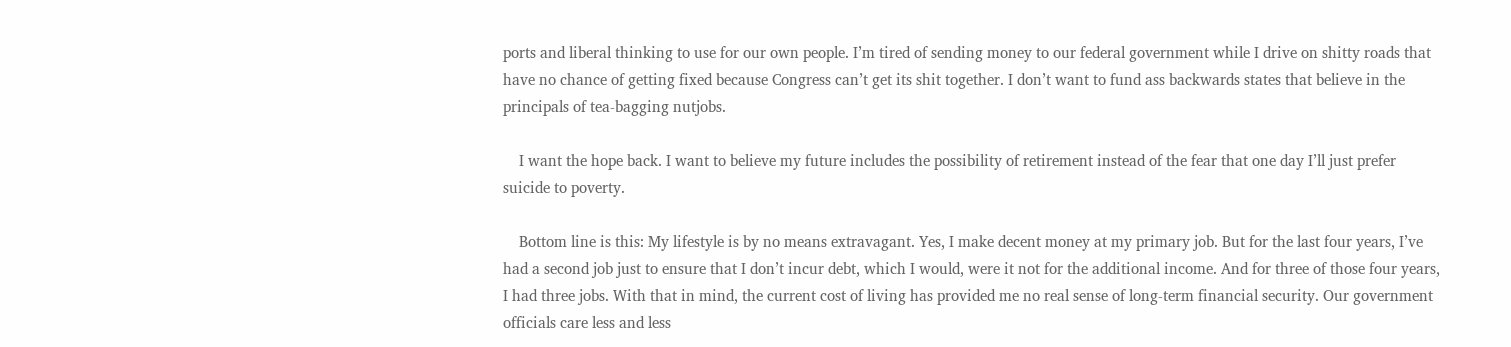ports and liberal thinking to use for our own people. I’m tired of sending money to our federal government while I drive on shitty roads that have no chance of getting fixed because Congress can’t get its shit together. I don’t want to fund ass backwards states that believe in the principals of tea-bagging nutjobs.

    I want the hope back. I want to believe my future includes the possibility of retirement instead of the fear that one day I’ll just prefer suicide to poverty.

    Bottom line is this: My lifestyle is by no means extravagant. Yes, I make decent money at my primary job. But for the last four years, I’ve had a second job just to ensure that I don’t incur debt, which I would, were it not for the additional income. And for three of those four years, I had three jobs. With that in mind, the current cost of living has provided me no real sense of long-term financial security. Our government officials care less and less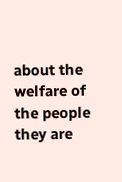about the welfare of the people they are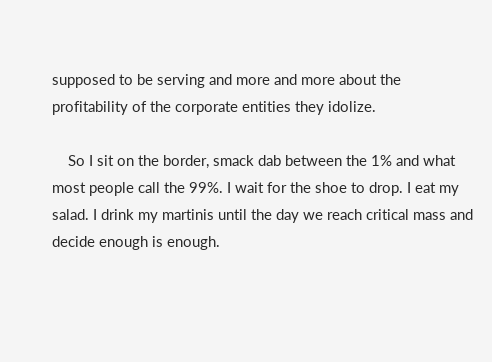supposed to be serving and more and more about the profitability of the corporate entities they idolize.

    So I sit on the border, smack dab between the 1% and what most people call the 99%. I wait for the shoe to drop. I eat my salad. I drink my martinis until the day we reach critical mass and decide enough is enough.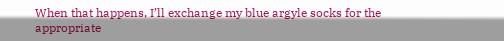When that happens, I’ll exchange my blue argyle socks for the appropriate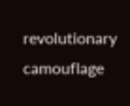revolutionary camouflage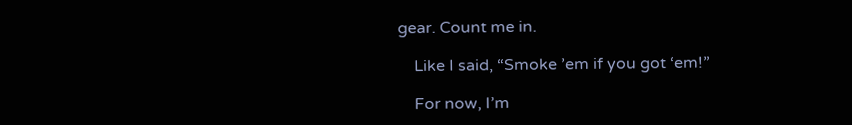gear. Count me in.

    Like I said, “Smoke ’em if you got ‘em!”

    For now, I’m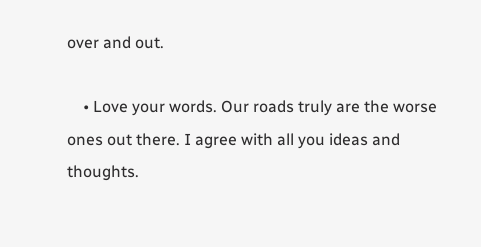over and out.

    • Love your words. Our roads truly are the worse ones out there. I agree with all you ideas and thoughts.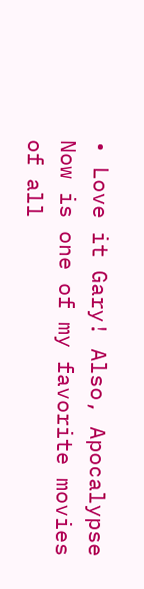• Love it Gary! Also, Apocalypse Now is one of my favorite movies of all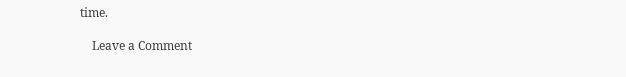time.

    Leave a Comment